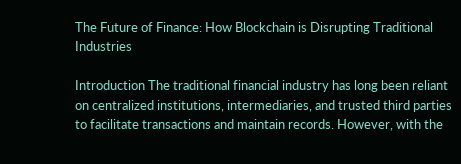The Future of Finance: How Blockchain is Disrupting Traditional Industries

Introduction The traditional financial industry has long been reliant on centralized institutions, intermediaries, and trusted third parties to facilitate transactions and maintain records. However, with the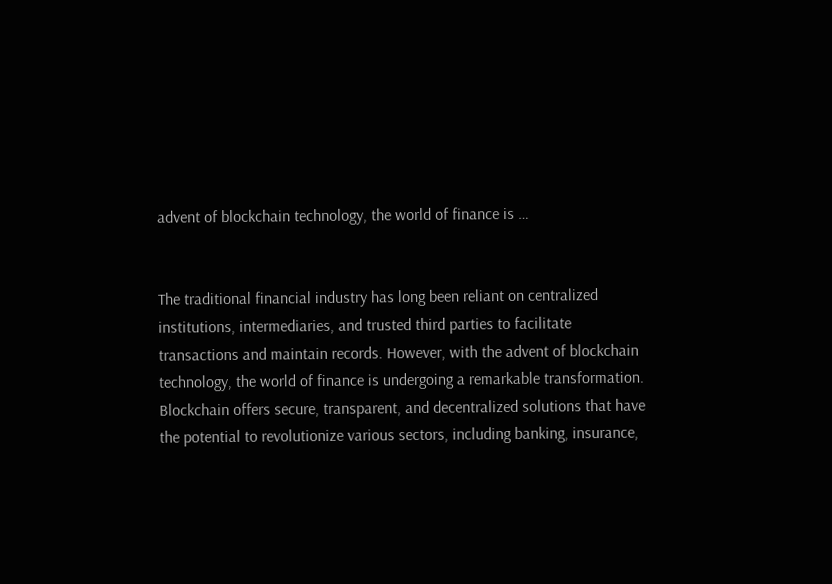advent of blockchain technology, the world of finance is …


The traditional financial industry has long been reliant on centralized institutions, intermediaries, and trusted third parties to facilitate transactions and maintain records. However, with the advent of blockchain technology, the world of finance is undergoing a remarkable transformation. Blockchain offers secure, transparent, and decentralized solutions that have the potential to revolutionize various sectors, including banking, insurance,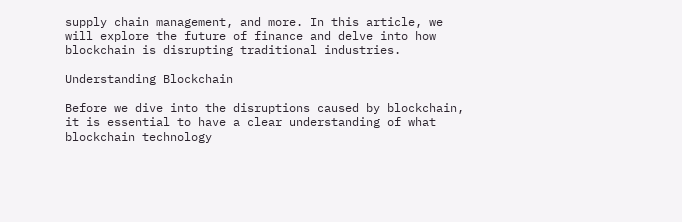supply chain management, and more. In this article, we will explore the future of finance and delve into how blockchain is disrupting traditional industries.

Understanding Blockchain

Before we dive into the disruptions caused by blockchain, it is essential to have a clear understanding of what blockchain technology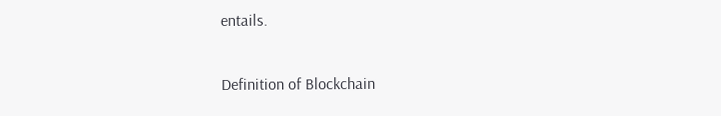entails.

Definition of Blockchain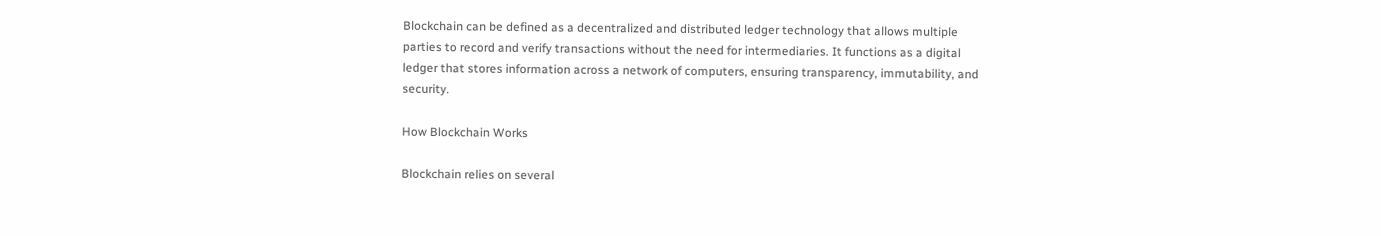Blockchain can be defined as a decentralized and distributed ledger technology that allows multiple parties to record and verify transactions without the need for intermediaries. It functions as a digital ledger that stores information across a network of computers, ensuring transparency, immutability, and security.

How Blockchain Works

Blockchain relies on several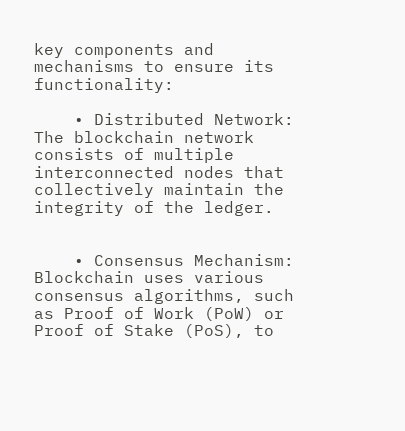key components and mechanisms to ensure its functionality:

    • Distributed Network: The blockchain network consists of multiple interconnected nodes that collectively maintain the integrity of the ledger.


    • Consensus Mechanism: Blockchain uses various consensus algorithms, such as Proof of Work (PoW) or Proof of Stake (PoS), to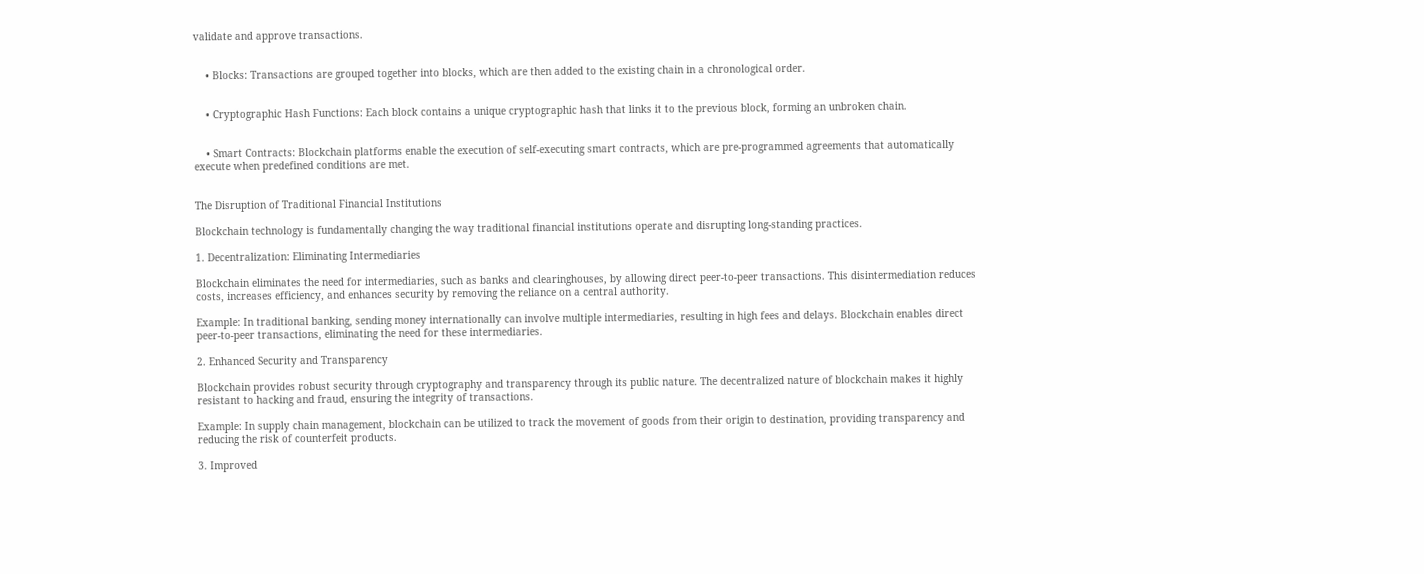validate and approve transactions.


    • Blocks: Transactions are grouped together into blocks, which are then added to the existing chain in a chronological order.


    • Cryptographic Hash Functions: Each block contains a unique cryptographic hash that links it to the previous block, forming an unbroken chain.


    • Smart Contracts: Blockchain platforms enable the execution of self-executing smart contracts, which are pre-programmed agreements that automatically execute when predefined conditions are met.


The Disruption of Traditional Financial Institutions

Blockchain technology is fundamentally changing the way traditional financial institutions operate and disrupting long-standing practices.

1. Decentralization: Eliminating Intermediaries

Blockchain eliminates the need for intermediaries, such as banks and clearinghouses, by allowing direct peer-to-peer transactions. This disintermediation reduces costs, increases efficiency, and enhances security by removing the reliance on a central authority.

Example: In traditional banking, sending money internationally can involve multiple intermediaries, resulting in high fees and delays. Blockchain enables direct peer-to-peer transactions, eliminating the need for these intermediaries.

2. Enhanced Security and Transparency

Blockchain provides robust security through cryptography and transparency through its public nature. The decentralized nature of blockchain makes it highly resistant to hacking and fraud, ensuring the integrity of transactions.

Example: In supply chain management, blockchain can be utilized to track the movement of goods from their origin to destination, providing transparency and reducing the risk of counterfeit products.

3. Improved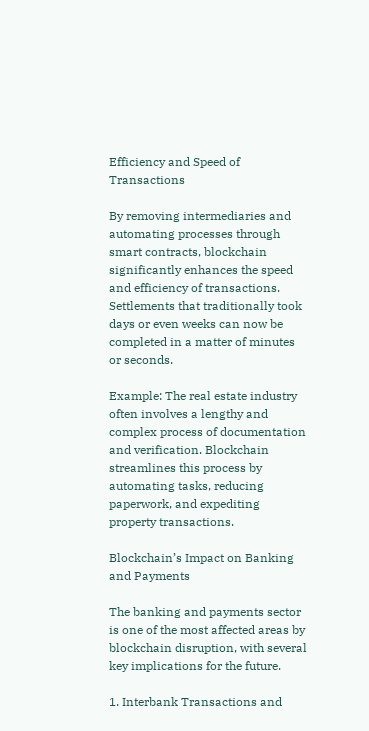Efficiency and Speed of Transactions

By removing intermediaries and automating processes through smart contracts, blockchain significantly enhances the speed and efficiency of transactions. Settlements that traditionally took days or even weeks can now be completed in a matter of minutes or seconds.

Example: The real estate industry often involves a lengthy and complex process of documentation and verification. Blockchain streamlines this process by automating tasks, reducing paperwork, and expediting property transactions.

Blockchain’s Impact on Banking and Payments

The banking and payments sector is one of the most affected areas by blockchain disruption, with several key implications for the future.

1. Interbank Transactions and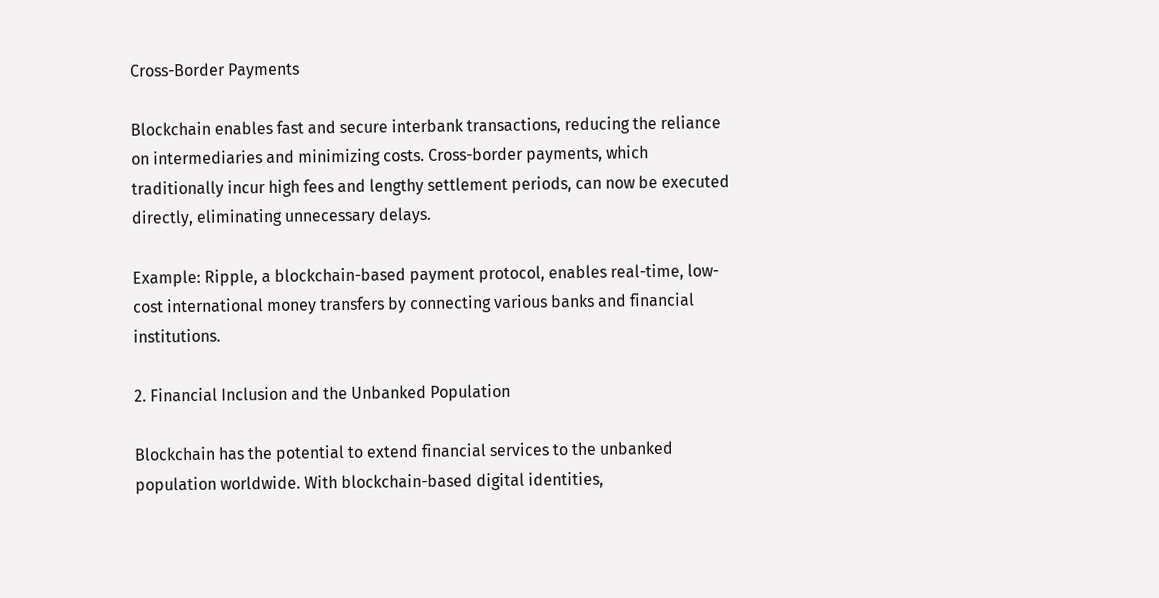Cross-Border Payments

Blockchain enables fast and secure interbank transactions, reducing the reliance on intermediaries and minimizing costs. Cross-border payments, which traditionally incur high fees and lengthy settlement periods, can now be executed directly, eliminating unnecessary delays.

Example: Ripple, a blockchain-based payment protocol, enables real-time, low-cost international money transfers by connecting various banks and financial institutions.

2. Financial Inclusion and the Unbanked Population

Blockchain has the potential to extend financial services to the unbanked population worldwide. With blockchain-based digital identities,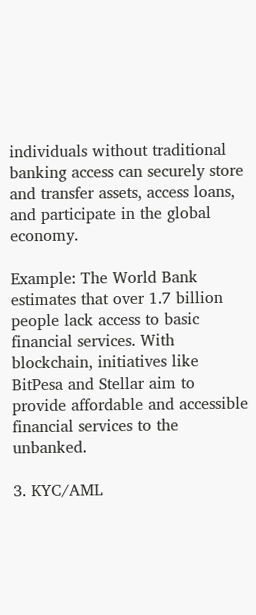individuals without traditional banking access can securely store and transfer assets, access loans, and participate in the global economy.

Example: The World Bank estimates that over 1.7 billion people lack access to basic financial services. With blockchain, initiatives like BitPesa and Stellar aim to provide affordable and accessible financial services to the unbanked.

3. KYC/AML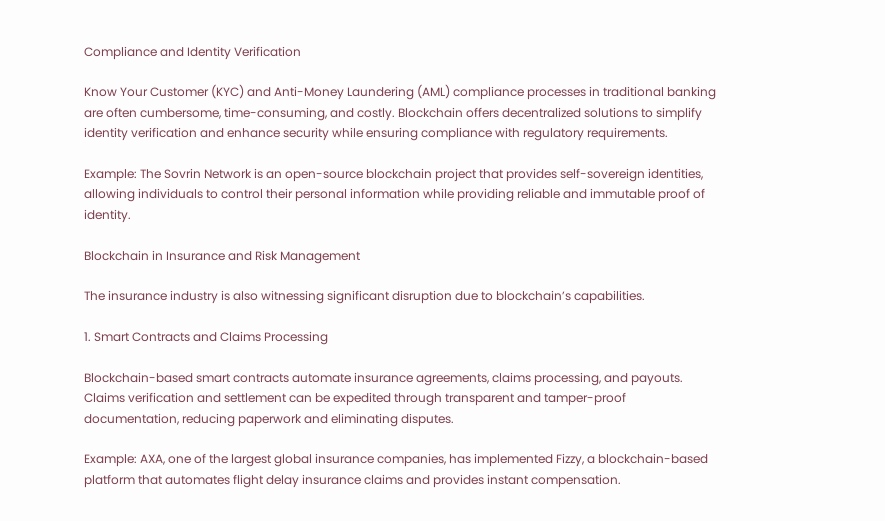Compliance and Identity Verification

Know Your Customer (KYC) and Anti-Money Laundering (AML) compliance processes in traditional banking are often cumbersome, time-consuming, and costly. Blockchain offers decentralized solutions to simplify identity verification and enhance security while ensuring compliance with regulatory requirements.

Example: The Sovrin Network is an open-source blockchain project that provides self-sovereign identities, allowing individuals to control their personal information while providing reliable and immutable proof of identity.

Blockchain in Insurance and Risk Management

The insurance industry is also witnessing significant disruption due to blockchain’s capabilities.

1. Smart Contracts and Claims Processing

Blockchain-based smart contracts automate insurance agreements, claims processing, and payouts. Claims verification and settlement can be expedited through transparent and tamper-proof documentation, reducing paperwork and eliminating disputes.

Example: AXA, one of the largest global insurance companies, has implemented Fizzy, a blockchain-based platform that automates flight delay insurance claims and provides instant compensation.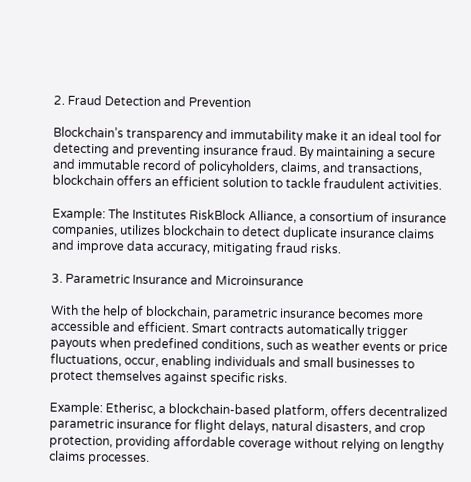2. Fraud Detection and Prevention

Blockchain’s transparency and immutability make it an ideal tool for detecting and preventing insurance fraud. By maintaining a secure and immutable record of policyholders, claims, and transactions, blockchain offers an efficient solution to tackle fraudulent activities.

Example: The Institutes RiskBlock Alliance, a consortium of insurance companies, utilizes blockchain to detect duplicate insurance claims and improve data accuracy, mitigating fraud risks.

3. Parametric Insurance and Microinsurance

With the help of blockchain, parametric insurance becomes more accessible and efficient. Smart contracts automatically trigger payouts when predefined conditions, such as weather events or price fluctuations, occur, enabling individuals and small businesses to protect themselves against specific risks.

Example: Etherisc, a blockchain-based platform, offers decentralized parametric insurance for flight delays, natural disasters, and crop protection, providing affordable coverage without relying on lengthy claims processes.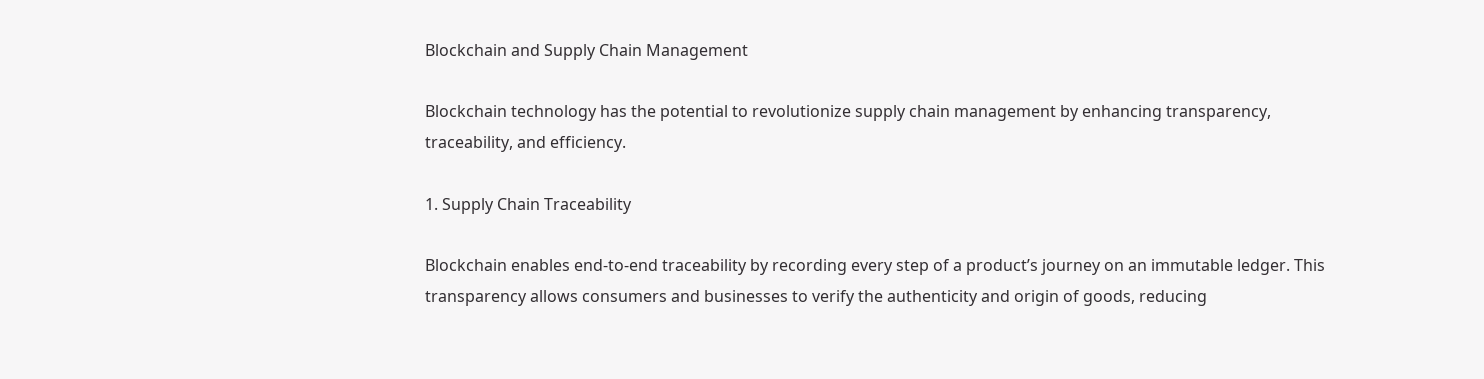Blockchain and Supply Chain Management

Blockchain technology has the potential to revolutionize supply chain management by enhancing transparency, traceability, and efficiency.

1. Supply Chain Traceability

Blockchain enables end-to-end traceability by recording every step of a product’s journey on an immutable ledger. This transparency allows consumers and businesses to verify the authenticity and origin of goods, reducing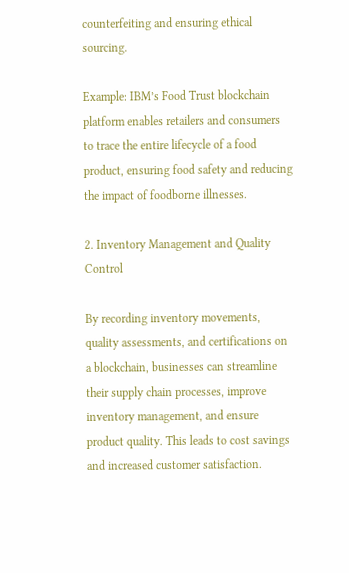counterfeiting and ensuring ethical sourcing.

Example: IBM’s Food Trust blockchain platform enables retailers and consumers to trace the entire lifecycle of a food product, ensuring food safety and reducing the impact of foodborne illnesses.

2. Inventory Management and Quality Control

By recording inventory movements, quality assessments, and certifications on a blockchain, businesses can streamline their supply chain processes, improve inventory management, and ensure product quality. This leads to cost savings and increased customer satisfaction.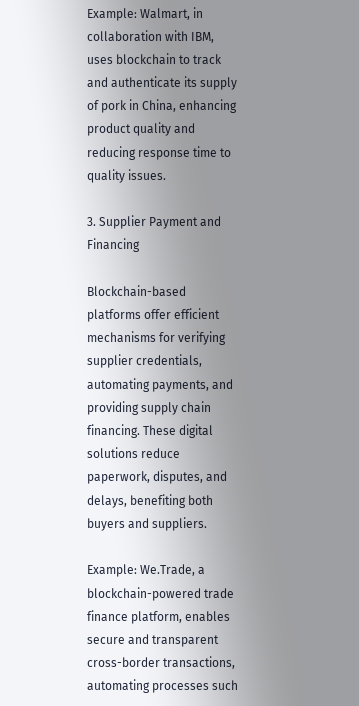Example: Walmart, in collaboration with IBM, uses blockchain to track and authenticate its supply of pork in China, enhancing product quality and reducing response time to quality issues.

3. Supplier Payment and Financing

Blockchain-based platforms offer efficient mechanisms for verifying supplier credentials, automating payments, and providing supply chain financing. These digital solutions reduce paperwork, disputes, and delays, benefiting both buyers and suppliers.

Example: We.Trade, a blockchain-powered trade finance platform, enables secure and transparent cross-border transactions, automating processes such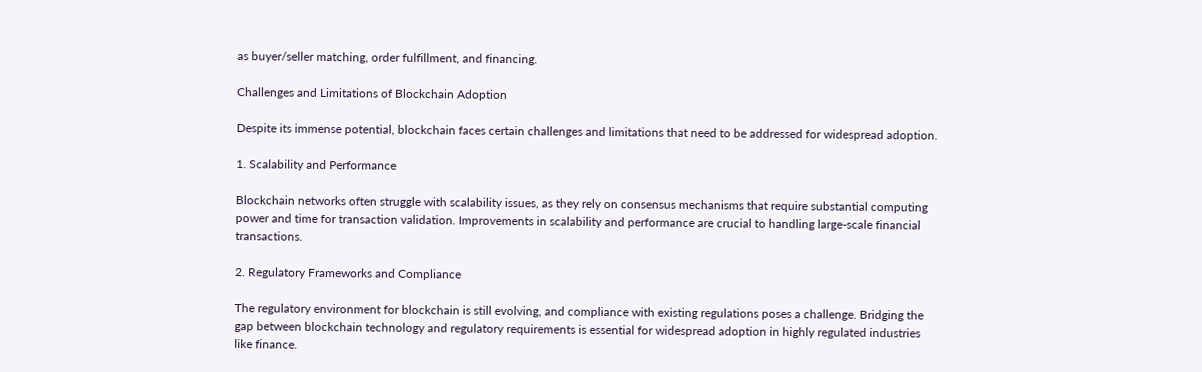as buyer/seller matching, order fulfillment, and financing.

Challenges and Limitations of Blockchain Adoption

Despite its immense potential, blockchain faces certain challenges and limitations that need to be addressed for widespread adoption.

1. Scalability and Performance

Blockchain networks often struggle with scalability issues, as they rely on consensus mechanisms that require substantial computing power and time for transaction validation. Improvements in scalability and performance are crucial to handling large-scale financial transactions.

2. Regulatory Frameworks and Compliance

The regulatory environment for blockchain is still evolving, and compliance with existing regulations poses a challenge. Bridging the gap between blockchain technology and regulatory requirements is essential for widespread adoption in highly regulated industries like finance.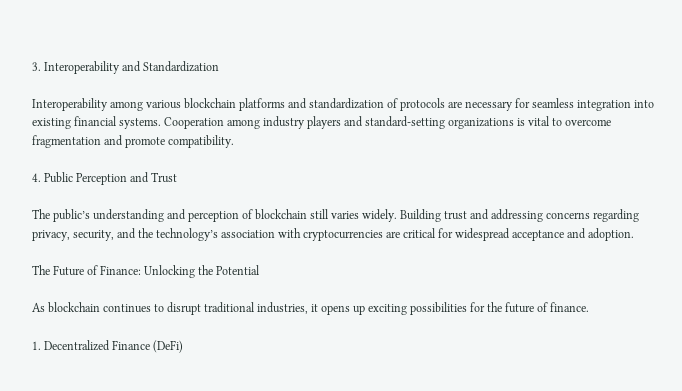3. Interoperability and Standardization

Interoperability among various blockchain platforms and standardization of protocols are necessary for seamless integration into existing financial systems. Cooperation among industry players and standard-setting organizations is vital to overcome fragmentation and promote compatibility.

4. Public Perception and Trust

The public’s understanding and perception of blockchain still varies widely. Building trust and addressing concerns regarding privacy, security, and the technology’s association with cryptocurrencies are critical for widespread acceptance and adoption.

The Future of Finance: Unlocking the Potential

As blockchain continues to disrupt traditional industries, it opens up exciting possibilities for the future of finance.

1. Decentralized Finance (DeFi)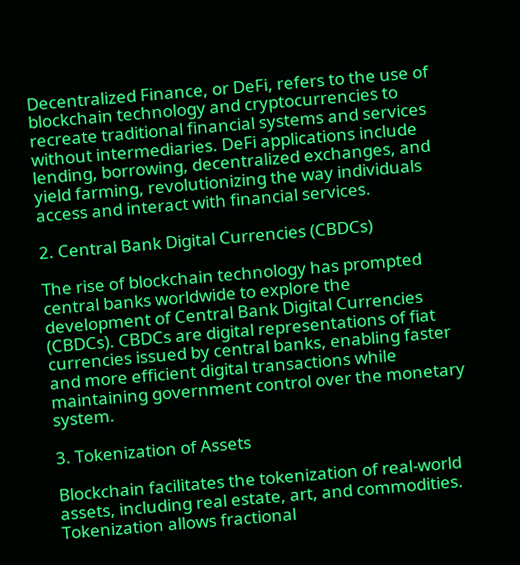Decentralized Finance, or DeFi, refers to the use of blockchain technology and cryptocurrencies to recreate traditional financial systems and services without intermediaries. DeFi applications include lending, borrowing, decentralized exchanges, and yield farming, revolutionizing the way individuals access and interact with financial services.

2. Central Bank Digital Currencies (CBDCs)

The rise of blockchain technology has prompted central banks worldwide to explore the development of Central Bank Digital Currencies (CBDCs). CBDCs are digital representations of fiat currencies issued by central banks, enabling faster and more efficient digital transactions while maintaining government control over the monetary system.

3. Tokenization of Assets

Blockchain facilitates the tokenization of real-world assets, including real estate, art, and commodities. Tokenization allows fractional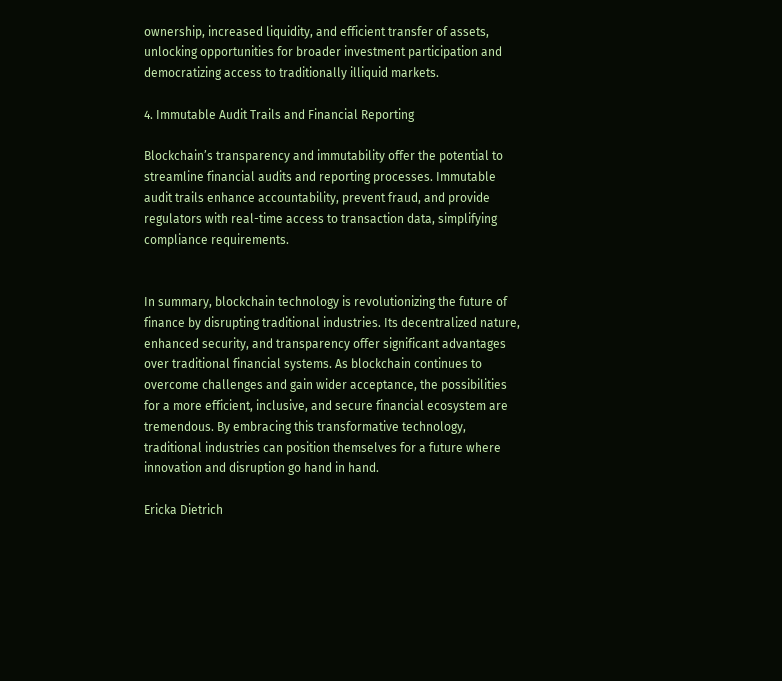ownership, increased liquidity, and efficient transfer of assets, unlocking opportunities for broader investment participation and democratizing access to traditionally illiquid markets.

4. Immutable Audit Trails and Financial Reporting

Blockchain’s transparency and immutability offer the potential to streamline financial audits and reporting processes. Immutable audit trails enhance accountability, prevent fraud, and provide regulators with real-time access to transaction data, simplifying compliance requirements.


In summary, blockchain technology is revolutionizing the future of finance by disrupting traditional industries. Its decentralized nature, enhanced security, and transparency offer significant advantages over traditional financial systems. As blockchain continues to overcome challenges and gain wider acceptance, the possibilities for a more efficient, inclusive, and secure financial ecosystem are tremendous. By embracing this transformative technology, traditional industries can position themselves for a future where innovation and disruption go hand in hand.

Ericka Dietrich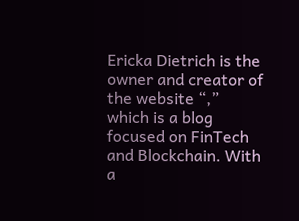Ericka Dietrich is the owner and creator of the website “,” which is a blog focused on FinTech and Blockchain. With a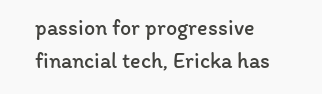passion for progressive financial tech, Ericka has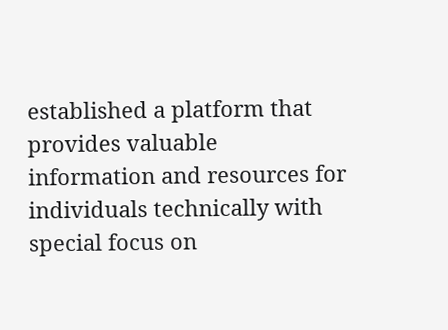established a platform that provides valuable information and resources for individuals technically with special focus on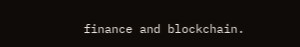finance and blockchain.